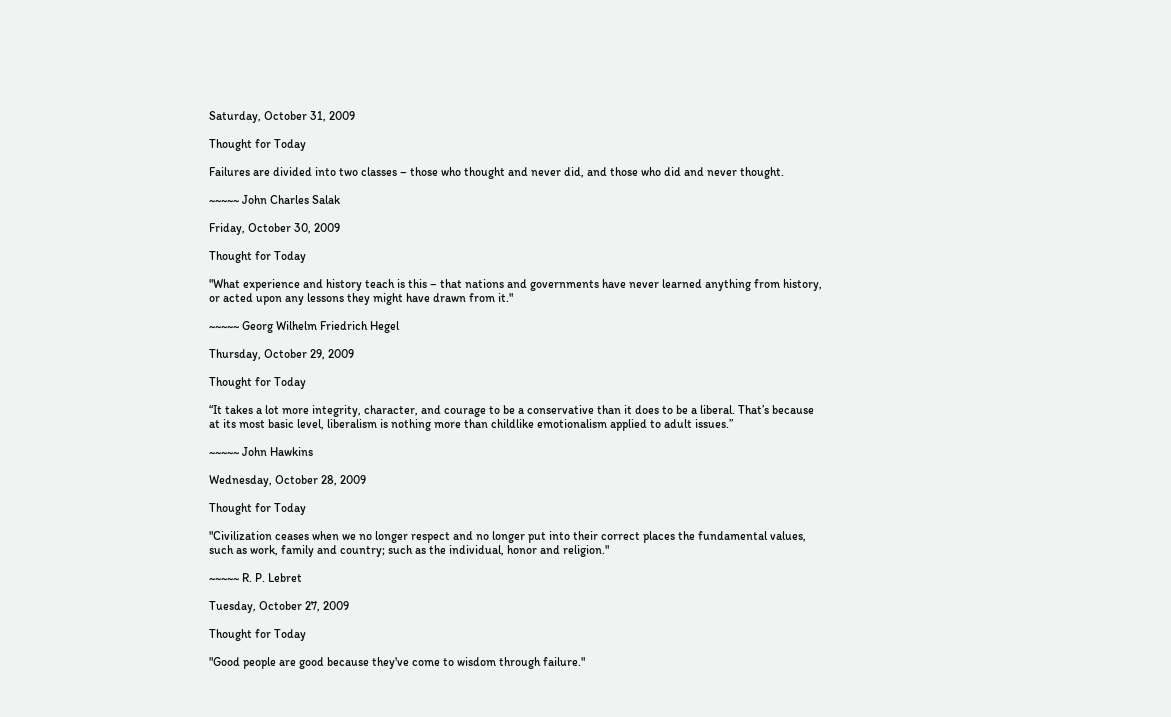Saturday, October 31, 2009

Thought for Today

Failures are divided into two classes – those who thought and never did, and those who did and never thought.

~~~~~ John Charles Salak

Friday, October 30, 2009

Thought for Today

"What experience and history teach is this – that nations and governments have never learned anything from history, or acted upon any lessons they might have drawn from it."

~~~~~ Georg Wilhelm Friedrich Hegel

Thursday, October 29, 2009

Thought for Today

“It takes a lot more integrity, character, and courage to be a conservative than it does to be a liberal. That’s because at its most basic level, liberalism is nothing more than childlike emotionalism applied to adult issues.”

~~~~~ John Hawkins

Wednesday, October 28, 2009

Thought for Today

"Civilization ceases when we no longer respect and no longer put into their correct places the fundamental values, such as work, family and country; such as the individual, honor and religion."

~~~~~ R. P. Lebret

Tuesday, October 27, 2009

Thought for Today

"Good people are good because they've come to wisdom through failure."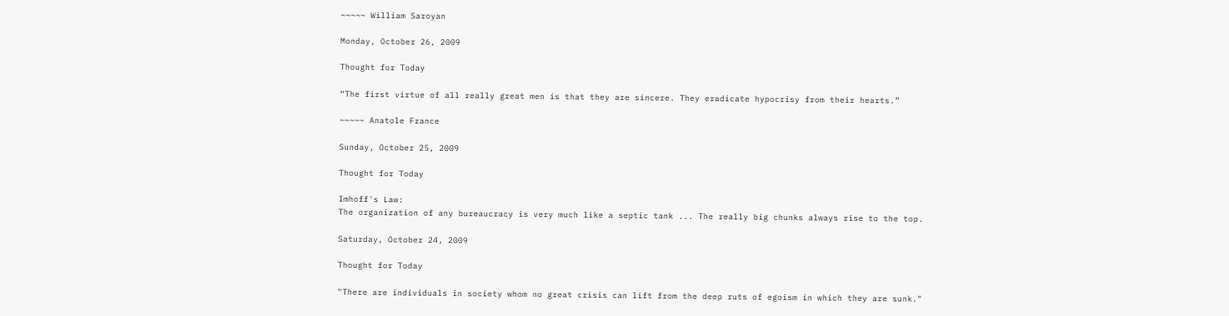~~~~~ William Saroyan

Monday, October 26, 2009

Thought for Today

“The first virtue of all really great men is that they are sincere. They eradicate hypocrisy from their hearts.”

~~~~~ Anatole France

Sunday, October 25, 2009

Thought for Today

Imhoff's Law:
The organization of any bureaucracy is very much like a septic tank ... The really big chunks always rise to the top.

Saturday, October 24, 2009

Thought for Today

"There are individuals in society whom no great crisis can lift from the deep ruts of egoism in which they are sunk."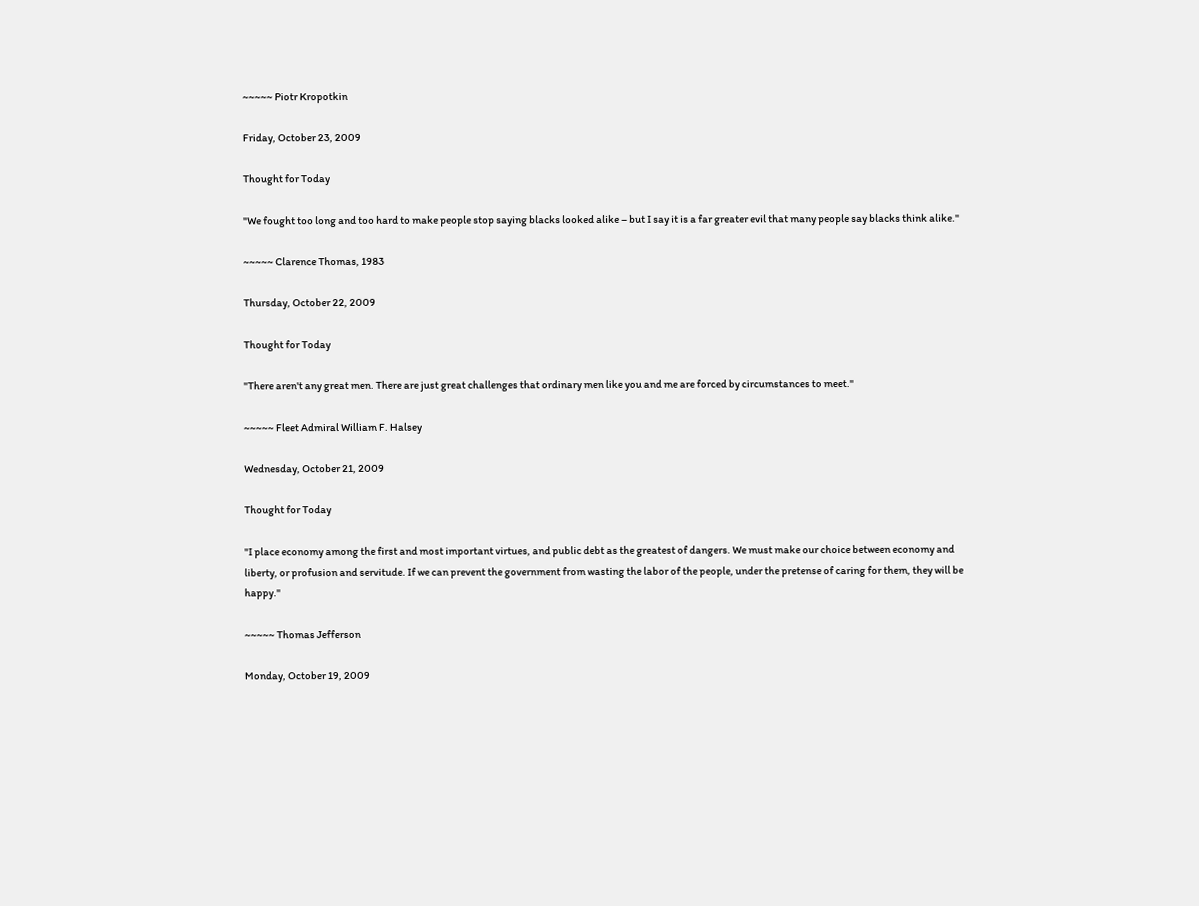~~~~~ Piotr Kropotkin

Friday, October 23, 2009

Thought for Today

"We fought too long and too hard to make people stop saying blacks looked alike – but I say it is a far greater evil that many people say blacks think alike."

~~~~~ Clarence Thomas, 1983

Thursday, October 22, 2009

Thought for Today

"There aren't any great men. There are just great challenges that ordinary men like you and me are forced by circumstances to meet."

~~~~~ Fleet Admiral William F. Halsey

Wednesday, October 21, 2009

Thought for Today

"I place economy among the first and most important virtues, and public debt as the greatest of dangers. We must make our choice between economy and liberty, or profusion and servitude. If we can prevent the government from wasting the labor of the people, under the pretense of caring for them, they will be happy."

~~~~~ Thomas Jefferson

Monday, October 19, 2009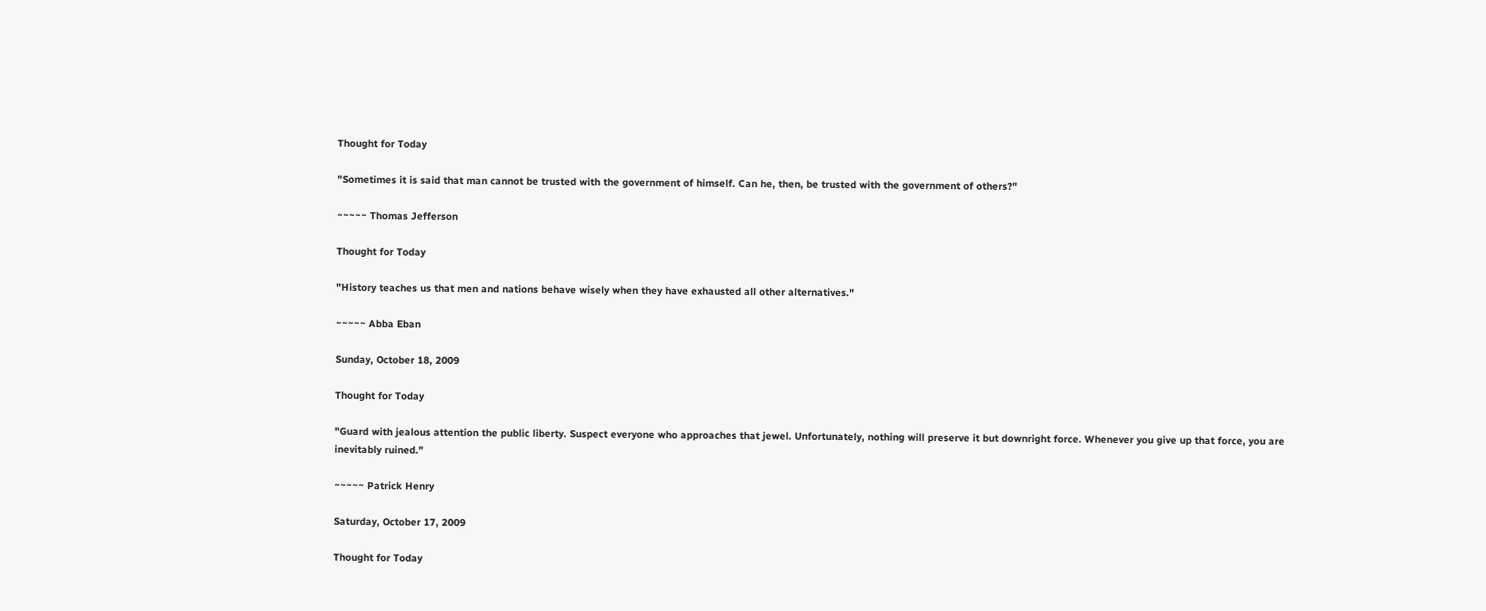Thought for Today

"Sometimes it is said that man cannot be trusted with the government of himself. Can he, then, be trusted with the government of others?"

~~~~~ Thomas Jefferson

Thought for Today

"History teaches us that men and nations behave wisely when they have exhausted all other alternatives."

~~~~~ Abba Eban

Sunday, October 18, 2009

Thought for Today

"Guard with jealous attention the public liberty. Suspect everyone who approaches that jewel. Unfortunately, nothing will preserve it but downright force. Whenever you give up that force, you are inevitably ruined."

~~~~~ Patrick Henry

Saturday, October 17, 2009

Thought for Today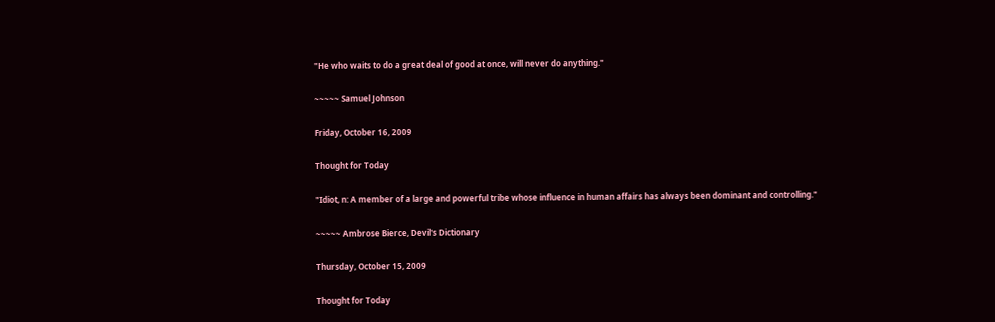"He who waits to do a great deal of good at once, will never do anything."

~~~~~ Samuel Johnson

Friday, October 16, 2009

Thought for Today

"Idiot, n: A member of a large and powerful tribe whose influence in human affairs has always been dominant and controlling."

~~~~~ Ambrose Bierce, Devil's Dictionary

Thursday, October 15, 2009

Thought for Today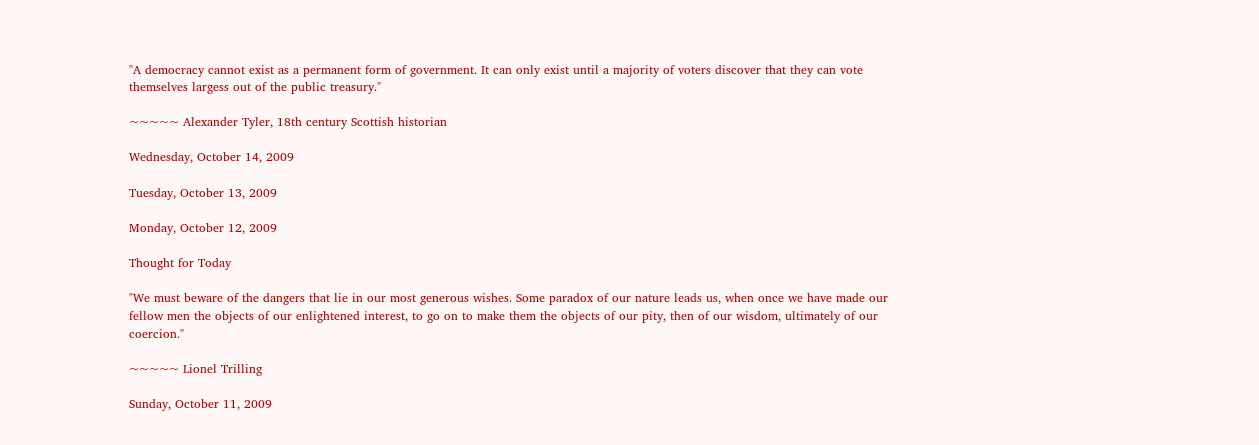"A democracy cannot exist as a permanent form of government. It can only exist until a majority of voters discover that they can vote themselves largess out of the public treasury."

~~~~~ Alexander Tyler, 18th century Scottish historian

Wednesday, October 14, 2009

Tuesday, October 13, 2009

Monday, October 12, 2009

Thought for Today

"We must beware of the dangers that lie in our most generous wishes. Some paradox of our nature leads us, when once we have made our fellow men the objects of our enlightened interest, to go on to make them the objects of our pity, then of our wisdom, ultimately of our coercion."

~~~~~ Lionel Trilling

Sunday, October 11, 2009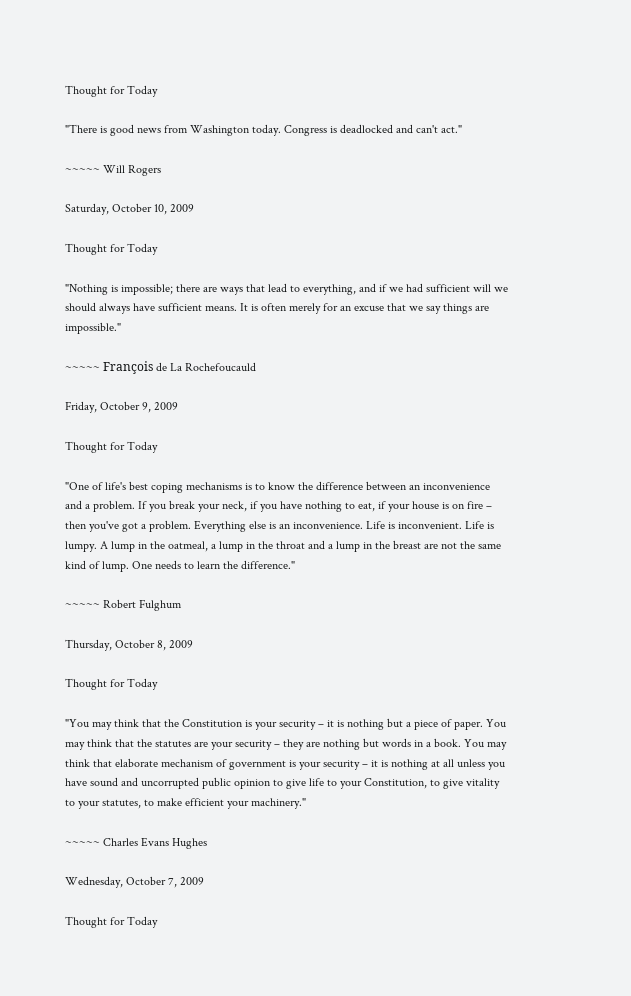Thought for Today

"There is good news from Washington today. Congress is deadlocked and can't act."

~~~~~ Will Rogers

Saturday, October 10, 2009

Thought for Today

"Nothing is impossible; there are ways that lead to everything, and if we had sufficient will we should always have sufficient means. It is often merely for an excuse that we say things are impossible."

~~~~~ François de La Rochefoucauld

Friday, October 9, 2009

Thought for Today

"One of life's best coping mechanisms is to know the difference between an inconvenience and a problem. If you break your neck, if you have nothing to eat, if your house is on fire – then you've got a problem. Everything else is an inconvenience. Life is inconvenient. Life is lumpy. A lump in the oatmeal, a lump in the throat and a lump in the breast are not the same kind of lump. One needs to learn the difference."

~~~~~ Robert Fulghum

Thursday, October 8, 2009

Thought for Today

"You may think that the Constitution is your security – it is nothing but a piece of paper. You may think that the statutes are your security – they are nothing but words in a book. You may think that elaborate mechanism of government is your security – it is nothing at all unless you have sound and uncorrupted public opinion to give life to your Constitution, to give vitality to your statutes, to make efficient your machinery."

~~~~~ Charles Evans Hughes

Wednesday, October 7, 2009

Thought for Today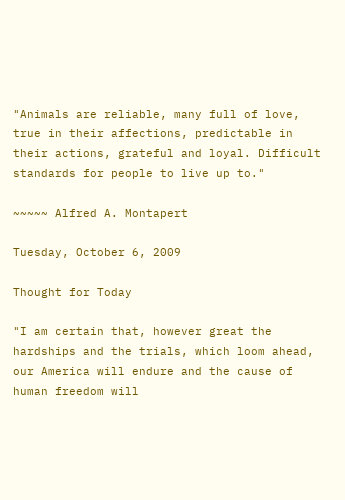"Animals are reliable, many full of love, true in their affections, predictable in their actions, grateful and loyal. Difficult standards for people to live up to."

~~~~~ Alfred A. Montapert

Tuesday, October 6, 2009

Thought for Today

"I am certain that, however great the hardships and the trials, which loom ahead, our America will endure and the cause of human freedom will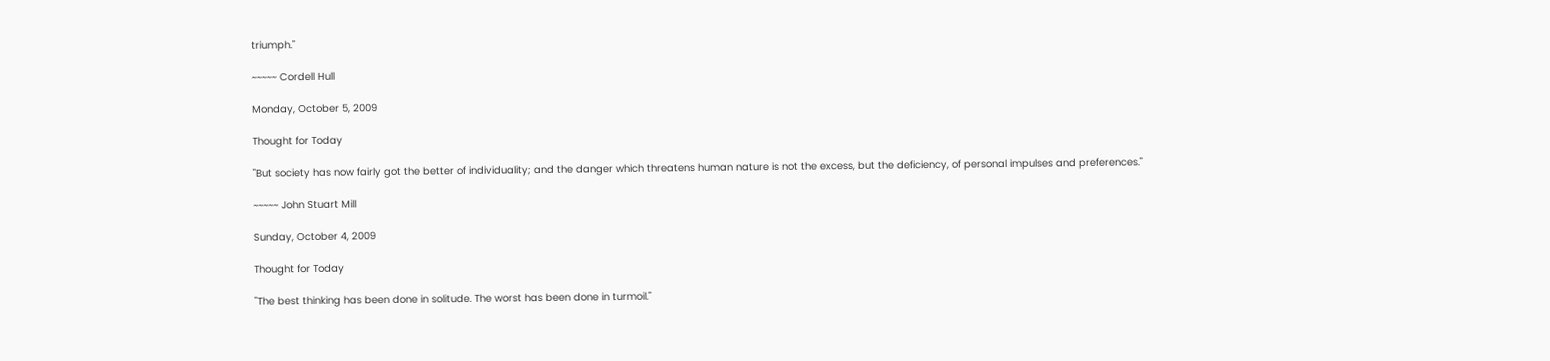triumph."

~~~~~ Cordell Hull

Monday, October 5, 2009

Thought for Today

"But society has now fairly got the better of individuality; and the danger which threatens human nature is not the excess, but the deficiency, of personal impulses and preferences."

~~~~~ John Stuart Mill

Sunday, October 4, 2009

Thought for Today

"The best thinking has been done in solitude. The worst has been done in turmoil."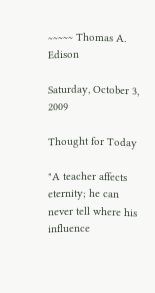~~~~~ Thomas A. Edison

Saturday, October 3, 2009

Thought for Today

"A teacher affects eternity; he can never tell where his influence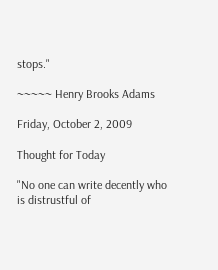stops."

~~~~~ Henry Brooks Adams

Friday, October 2, 2009

Thought for Today

"No one can write decently who is distrustful of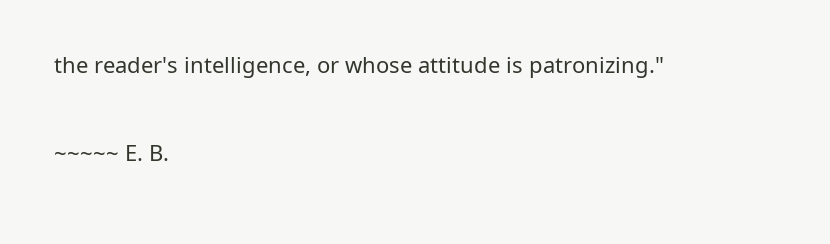the reader's intelligence, or whose attitude is patronizing."

~~~~~ E. B.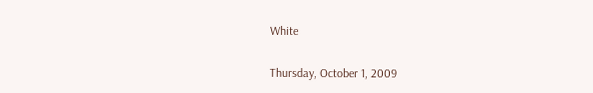White

Thursday, October 1, 2009